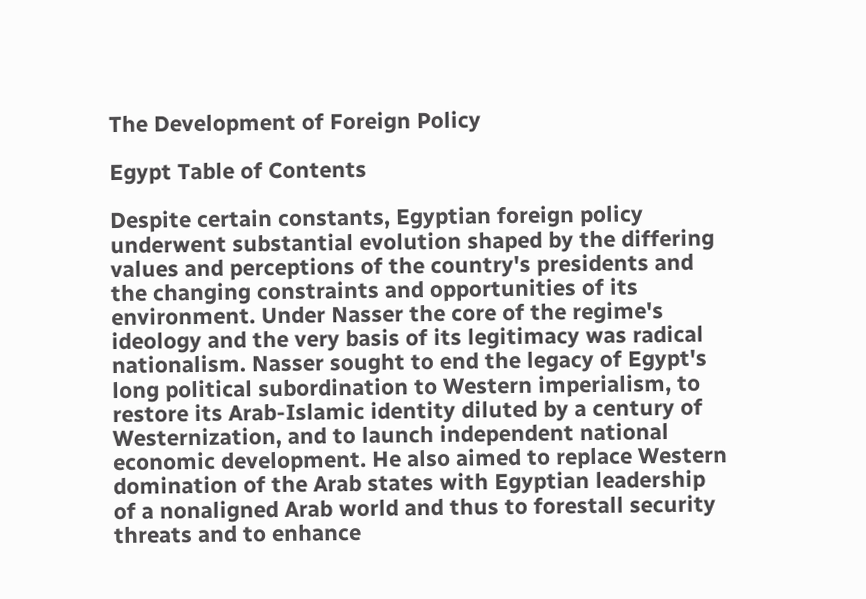The Development of Foreign Policy

Egypt Table of Contents

Despite certain constants, Egyptian foreign policy underwent substantial evolution shaped by the differing values and perceptions of the country's presidents and the changing constraints and opportunities of its environment. Under Nasser the core of the regime's ideology and the very basis of its legitimacy was radical nationalism. Nasser sought to end the legacy of Egypt's long political subordination to Western imperialism, to restore its Arab-Islamic identity diluted by a century of Westernization, and to launch independent national economic development. He also aimed to replace Western domination of the Arab states with Egyptian leadership of a nonaligned Arab world and thus to forestall security threats and to enhance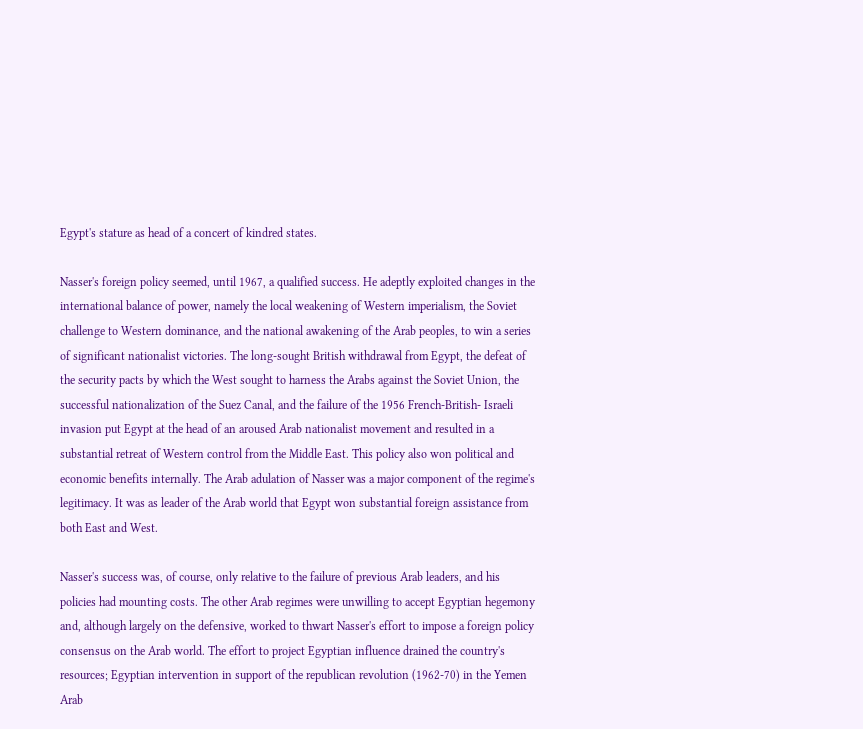Egypt's stature as head of a concert of kindred states.

Nasser's foreign policy seemed, until 1967, a qualified success. He adeptly exploited changes in the international balance of power, namely the local weakening of Western imperialism, the Soviet challenge to Western dominance, and the national awakening of the Arab peoples, to win a series of significant nationalist victories. The long-sought British withdrawal from Egypt, the defeat of the security pacts by which the West sought to harness the Arabs against the Soviet Union, the successful nationalization of the Suez Canal, and the failure of the 1956 French-British- Israeli invasion put Egypt at the head of an aroused Arab nationalist movement and resulted in a substantial retreat of Western control from the Middle East. This policy also won political and economic benefits internally. The Arab adulation of Nasser was a major component of the regime's legitimacy. It was as leader of the Arab world that Egypt won substantial foreign assistance from both East and West.

Nasser's success was, of course, only relative to the failure of previous Arab leaders, and his policies had mounting costs. The other Arab regimes were unwilling to accept Egyptian hegemony and, although largely on the defensive, worked to thwart Nasser's effort to impose a foreign policy consensus on the Arab world. The effort to project Egyptian influence drained the country's resources; Egyptian intervention in support of the republican revolution (1962-70) in the Yemen Arab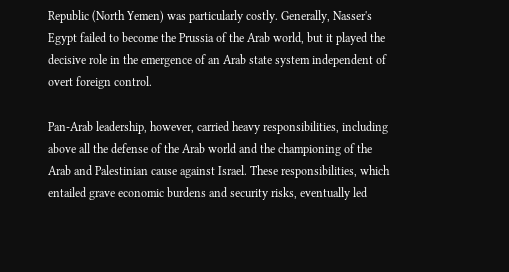Republic (North Yemen) was particularly costly. Generally, Nasser's Egypt failed to become the Prussia of the Arab world, but it played the decisive role in the emergence of an Arab state system independent of overt foreign control.

Pan-Arab leadership, however, carried heavy responsibilities, including above all the defense of the Arab world and the championing of the Arab and Palestinian cause against Israel. These responsibilities, which entailed grave economic burdens and security risks, eventually led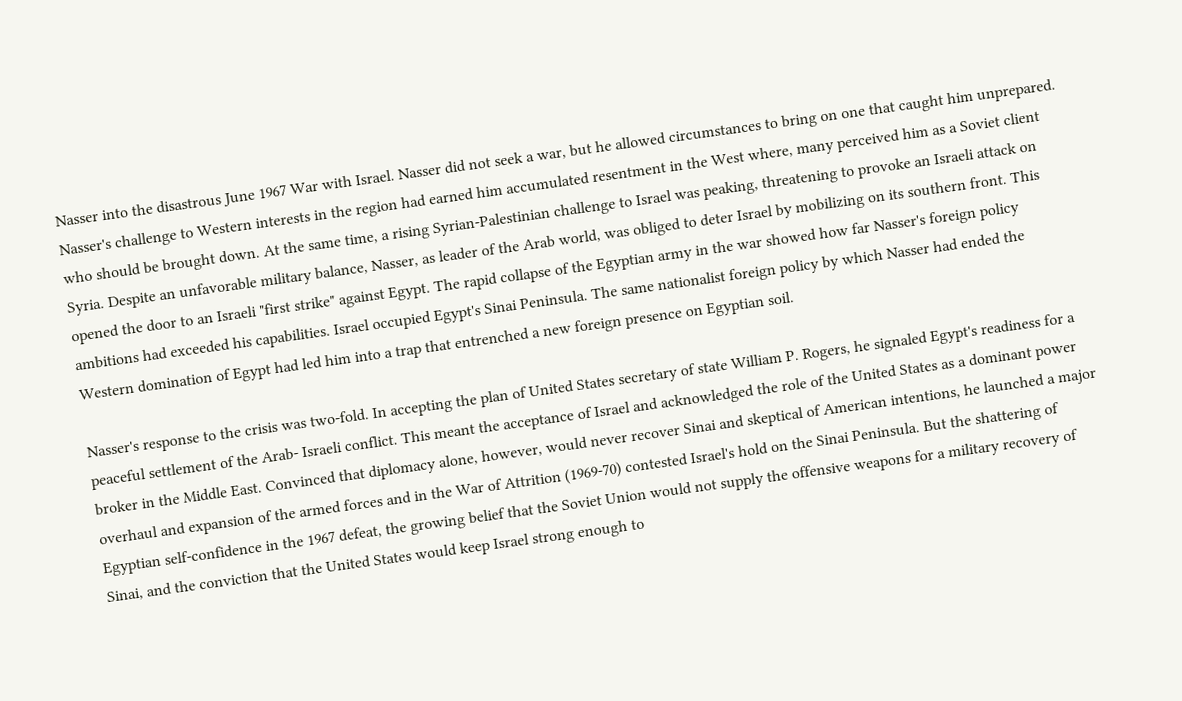Nasser into the disastrous June 1967 War with Israel. Nasser did not seek a war, but he allowed circumstances to bring on one that caught him unprepared. Nasser's challenge to Western interests in the region had earned him accumulated resentment in the West where, many perceived him as a Soviet client who should be brought down. At the same time, a rising Syrian-Palestinian challenge to Israel was peaking, threatening to provoke an Israeli attack on Syria. Despite an unfavorable military balance, Nasser, as leader of the Arab world, was obliged to deter Israel by mobilizing on its southern front. This opened the door to an Israeli "first strike" against Egypt. The rapid collapse of the Egyptian army in the war showed how far Nasser's foreign policy ambitions had exceeded his capabilities. Israel occupied Egypt's Sinai Peninsula. The same nationalist foreign policy by which Nasser had ended the Western domination of Egypt had led him into a trap that entrenched a new foreign presence on Egyptian soil.

Nasser's response to the crisis was two-fold. In accepting the plan of United States secretary of state William P. Rogers, he signaled Egypt's readiness for a peaceful settlement of the Arab- Israeli conflict. This meant the acceptance of Israel and acknowledged the role of the United States as a dominant power broker in the Middle East. Convinced that diplomacy alone, however, would never recover Sinai and skeptical of American intentions, he launched a major overhaul and expansion of the armed forces and in the War of Attrition (1969-70) contested Israel's hold on the Sinai Peninsula. But the shattering of Egyptian self-confidence in the 1967 defeat, the growing belief that the Soviet Union would not supply the offensive weapons for a military recovery of Sinai, and the conviction that the United States would keep Israel strong enough to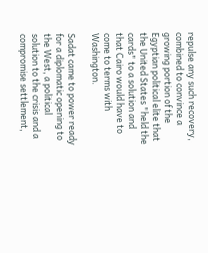repulse any such recovery, combined to convince a growing portion of the Egyptian political elite that the United States "held the cards" to a solution and that Cairo would have to come to terms with Washington.

Sadat came to power ready for a diplomatic opening to the West, a political solution to the crisis and a compromise settlement,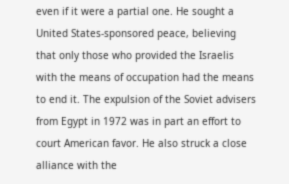even if it were a partial one. He sought a United States-sponsored peace, believing that only those who provided the Israelis with the means of occupation had the means to end it. The expulsion of the Soviet advisers from Egypt in 1972 was in part an effort to court American favor. He also struck a close alliance with the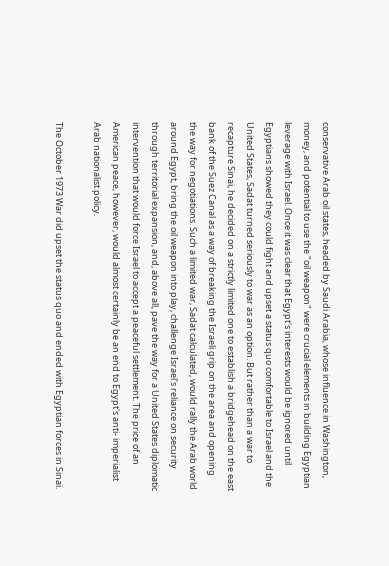conservative Arab oil states, headed by Saudi Arabia, whose influence in Washington, money, and potential to use the "oil weapon" were crucial elements in building Egyptian leverage with Israel. Once it was clear that Egypt's interests would be ignored until Egyptians showed they could fight and upset a status quo comfortable to Israel and the United States, Sadat turned seriously to war as an option. But rather than a war to recapture Sinai, he decided on a strictly limited one to establish a bridgehead on the east bank of the Suez Canal as a way of breaking the Israeli grip on the area and opening the way for negotiations. Such a limited war, Sadat calculated, would rally the Arab world around Egypt, bring the oil weapon into play, challenge Israel's reliance on security through territorial expansion, and, above all, pave the way for a United States diplomatic intervention that would force Israel to accept a peaceful settlement. The price of an American peace, however, would almost certainly be an end to Egypt's anti- imperialist Arab nationalist policy.

The October 1973 War did upset the status quo and ended with Egyptian forces in Sinai.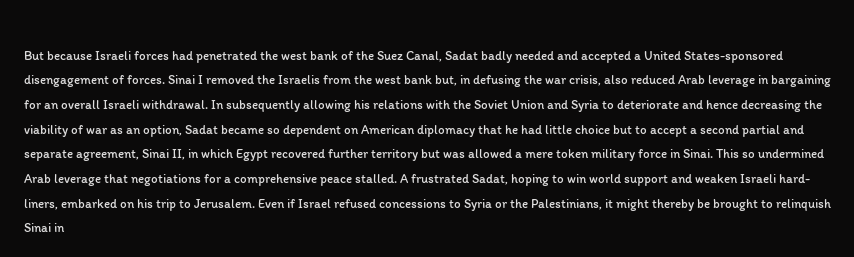But because Israeli forces had penetrated the west bank of the Suez Canal, Sadat badly needed and accepted a United States-sponsored disengagement of forces. Sinai I removed the Israelis from the west bank but, in defusing the war crisis, also reduced Arab leverage in bargaining for an overall Israeli withdrawal. In subsequently allowing his relations with the Soviet Union and Syria to deteriorate and hence decreasing the viability of war as an option, Sadat became so dependent on American diplomacy that he had little choice but to accept a second partial and separate agreement, Sinai II, in which Egypt recovered further territory but was allowed a mere token military force in Sinai. This so undermined Arab leverage that negotiations for a comprehensive peace stalled. A frustrated Sadat, hoping to win world support and weaken Israeli hard-liners, embarked on his trip to Jerusalem. Even if Israel refused concessions to Syria or the Palestinians, it might thereby be brought to relinquish Sinai in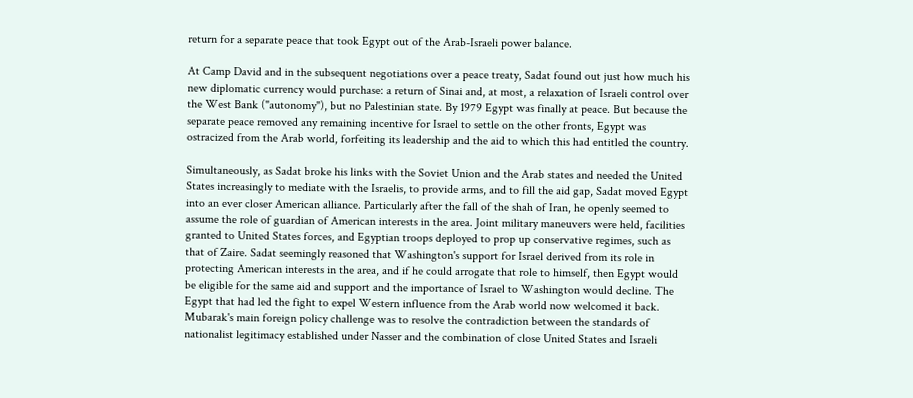return for a separate peace that took Egypt out of the Arab-Israeli power balance.

At Camp David and in the subsequent negotiations over a peace treaty, Sadat found out just how much his new diplomatic currency would purchase: a return of Sinai and, at most, a relaxation of Israeli control over the West Bank ("autonomy"), but no Palestinian state. By 1979 Egypt was finally at peace. But because the separate peace removed any remaining incentive for Israel to settle on the other fronts, Egypt was ostracized from the Arab world, forfeiting its leadership and the aid to which this had entitled the country.

Simultaneously, as Sadat broke his links with the Soviet Union and the Arab states and needed the United States increasingly to mediate with the Israelis, to provide arms, and to fill the aid gap, Sadat moved Egypt into an ever closer American alliance. Particularly after the fall of the shah of Iran, he openly seemed to assume the role of guardian of American interests in the area. Joint military maneuvers were held, facilities granted to United States forces, and Egyptian troops deployed to prop up conservative regimes, such as that of Zaire. Sadat seemingly reasoned that Washington's support for Israel derived from its role in protecting American interests in the area, and if he could arrogate that role to himself, then Egypt would be eligible for the same aid and support and the importance of Israel to Washington would decline. The Egypt that had led the fight to expel Western influence from the Arab world now welcomed it back. Mubarak's main foreign policy challenge was to resolve the contradiction between the standards of nationalist legitimacy established under Nasser and the combination of close United States and Israeli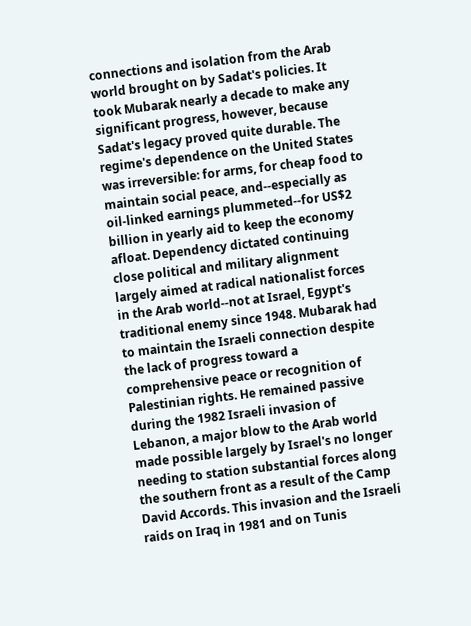connections and isolation from the Arab world brought on by Sadat's policies. It took Mubarak nearly a decade to make any significant progress, however, because Sadat's legacy proved quite durable. The regime's dependence on the United States was irreversible: for arms, for cheap food to maintain social peace, and--especially as oil-linked earnings plummeted--for US$2 billion in yearly aid to keep the economy afloat. Dependency dictated continuing close political and military alignment largely aimed at radical nationalist forces in the Arab world--not at Israel, Egypt's traditional enemy since 1948. Mubarak had to maintain the Israeli connection despite the lack of progress toward a comprehensive peace or recognition of Palestinian rights. He remained passive during the 1982 Israeli invasion of Lebanon, a major blow to the Arab world made possible largely by Israel's no longer needing to station substantial forces along the southern front as a result of the Camp David Accords. This invasion and the Israeli raids on Iraq in 1981 and on Tunis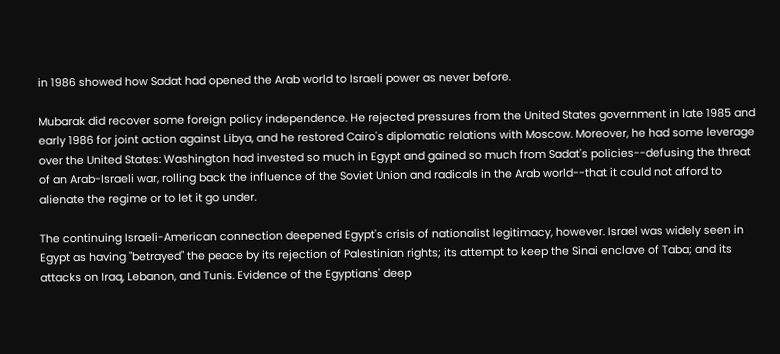in 1986 showed how Sadat had opened the Arab world to Israeli power as never before.

Mubarak did recover some foreign policy independence. He rejected pressures from the United States government in late 1985 and early 1986 for joint action against Libya, and he restored Cairo's diplomatic relations with Moscow. Moreover, he had some leverage over the United States: Washington had invested so much in Egypt and gained so much from Sadat's policies--defusing the threat of an Arab-Israeli war, rolling back the influence of the Soviet Union and radicals in the Arab world--that it could not afford to alienate the regime or to let it go under.

The continuing Israeli-American connection deepened Egypt's crisis of nationalist legitimacy, however. Israel was widely seen in Egypt as having "betrayed" the peace by its rejection of Palestinian rights; its attempt to keep the Sinai enclave of Taba; and its attacks on Iraq, Lebanon, and Tunis. Evidence of the Egyptians' deep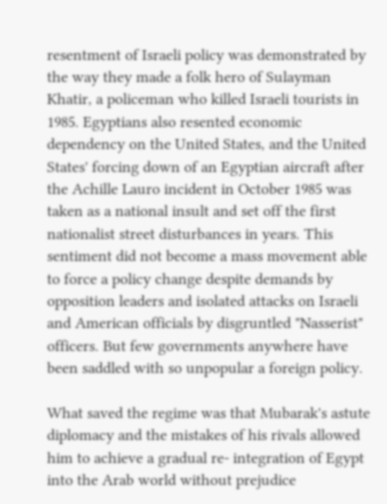resentment of Israeli policy was demonstrated by the way they made a folk hero of Sulayman Khatir, a policeman who killed Israeli tourists in 1985. Egyptians also resented economic dependency on the United States, and the United States' forcing down of an Egyptian aircraft after the Achille Lauro incident in October 1985 was taken as a national insult and set off the first nationalist street disturbances in years. This sentiment did not become a mass movement able to force a policy change despite demands by opposition leaders and isolated attacks on Israeli and American officials by disgruntled "Nasserist" officers. But few governments anywhere have been saddled with so unpopular a foreign policy.

What saved the regime was that Mubarak's astute diplomacy and the mistakes of his rivals allowed him to achieve a gradual re- integration of Egypt into the Arab world without prejudice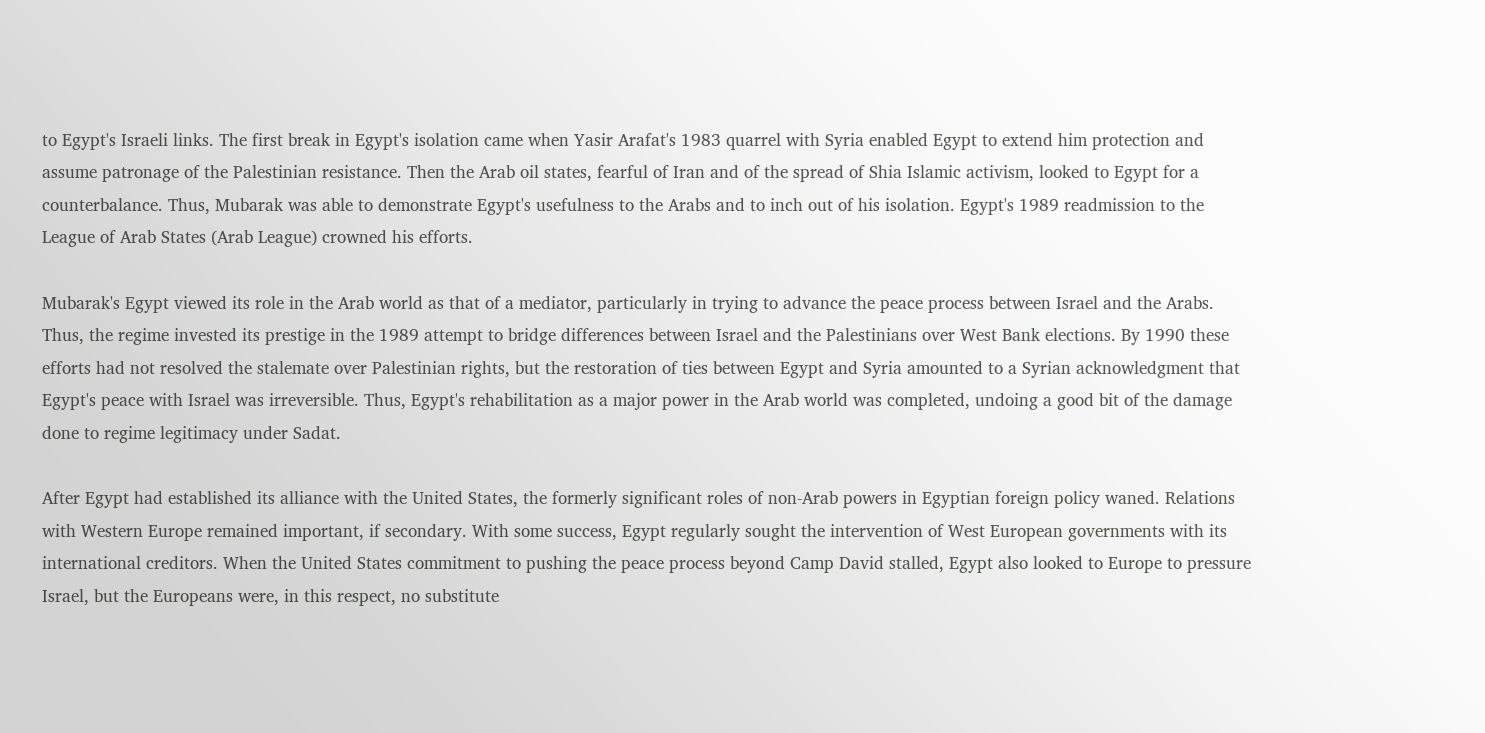to Egypt's Israeli links. The first break in Egypt's isolation came when Yasir Arafat's 1983 quarrel with Syria enabled Egypt to extend him protection and assume patronage of the Palestinian resistance. Then the Arab oil states, fearful of Iran and of the spread of Shia Islamic activism, looked to Egypt for a counterbalance. Thus, Mubarak was able to demonstrate Egypt's usefulness to the Arabs and to inch out of his isolation. Egypt's 1989 readmission to the League of Arab States (Arab League) crowned his efforts.

Mubarak's Egypt viewed its role in the Arab world as that of a mediator, particularly in trying to advance the peace process between Israel and the Arabs. Thus, the regime invested its prestige in the 1989 attempt to bridge differences between Israel and the Palestinians over West Bank elections. By 1990 these efforts had not resolved the stalemate over Palestinian rights, but the restoration of ties between Egypt and Syria amounted to a Syrian acknowledgment that Egypt's peace with Israel was irreversible. Thus, Egypt's rehabilitation as a major power in the Arab world was completed, undoing a good bit of the damage done to regime legitimacy under Sadat.

After Egypt had established its alliance with the United States, the formerly significant roles of non-Arab powers in Egyptian foreign policy waned. Relations with Western Europe remained important, if secondary. With some success, Egypt regularly sought the intervention of West European governments with its international creditors. When the United States commitment to pushing the peace process beyond Camp David stalled, Egypt also looked to Europe to pressure Israel, but the Europeans were, in this respect, no substitute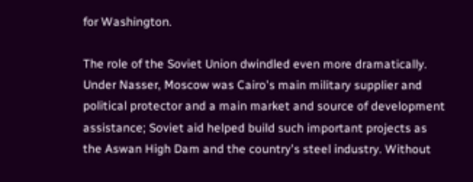for Washington.

The role of the Soviet Union dwindled even more dramatically. Under Nasser, Moscow was Cairo's main military supplier and political protector and a main market and source of development assistance; Soviet aid helped build such important projects as the Aswan High Dam and the country's steel industry. Without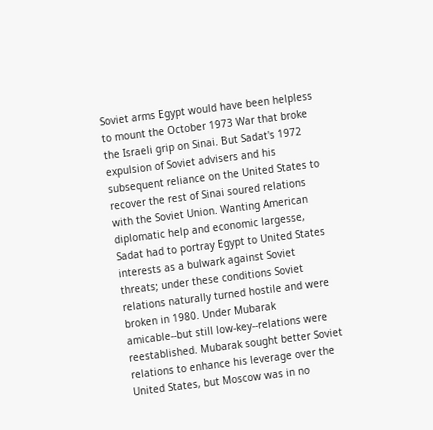Soviet arms Egypt would have been helpless to mount the October 1973 War that broke the Israeli grip on Sinai. But Sadat's 1972 expulsion of Soviet advisers and his subsequent reliance on the United States to recover the rest of Sinai soured relations with the Soviet Union. Wanting American diplomatic help and economic largesse, Sadat had to portray Egypt to United States interests as a bulwark against Soviet threats; under these conditions Soviet relations naturally turned hostile and were broken in 1980. Under Mubarak amicable--but still low-key--relations were reestablished. Mubarak sought better Soviet relations to enhance his leverage over the United States, but Moscow was in no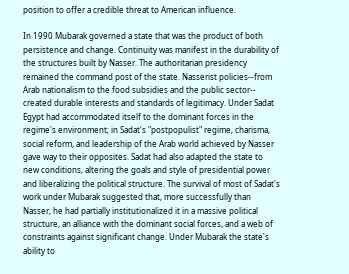position to offer a credible threat to American influence.

In 1990 Mubarak governed a state that was the product of both persistence and change. Continuity was manifest in the durability of the structures built by Nasser. The authoritarian presidency remained the command post of the state. Nasserist policies--from Arab nationalism to the food subsidies and the public sector-- created durable interests and standards of legitimacy. Under Sadat Egypt had accommodated itself to the dominant forces in the regime's environment; in Sadat's "postpopulist" regime, charisma, social reform, and leadership of the Arab world achieved by Nasser gave way to their opposites. Sadat had also adapted the state to new conditions, altering the goals and style of presidential power and liberalizing the political structure. The survival of most of Sadat's work under Mubarak suggested that, more successfully than Nasser, he had partially institutionalized it in a massive political structure, an alliance with the dominant social forces, and a web of constraints against significant change. Under Mubarak the state's ability to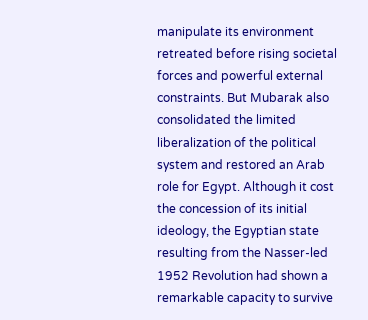manipulate its environment retreated before rising societal forces and powerful external constraints. But Mubarak also consolidated the limited liberalization of the political system and restored an Arab role for Egypt. Although it cost the concession of its initial ideology, the Egyptian state resulting from the Nasser-led 1952 Revolution had shown a remarkable capacity to survive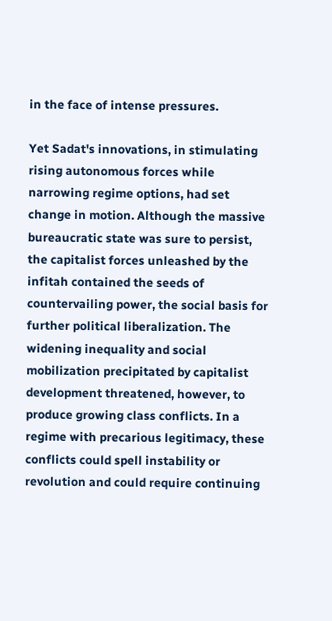in the face of intense pressures.

Yet Sadat's innovations, in stimulating rising autonomous forces while narrowing regime options, had set change in motion. Although the massive bureaucratic state was sure to persist, the capitalist forces unleashed by the infitah contained the seeds of countervailing power, the social basis for further political liberalization. The widening inequality and social mobilization precipitated by capitalist development threatened, however, to produce growing class conflicts. In a regime with precarious legitimacy, these conflicts could spell instability or revolution and could require continuing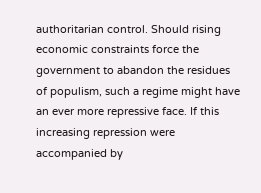authoritarian control. Should rising economic constraints force the government to abandon the residues of populism, such a regime might have an ever more repressive face. If this increasing repression were accompanied by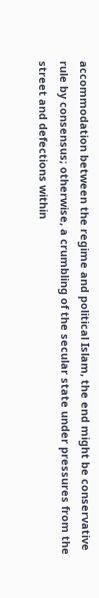accommodation between the regime and political Islam, the end might be conservative rule by consensus; otherwise, a crumbling of the secular state under pressures from the street and defections within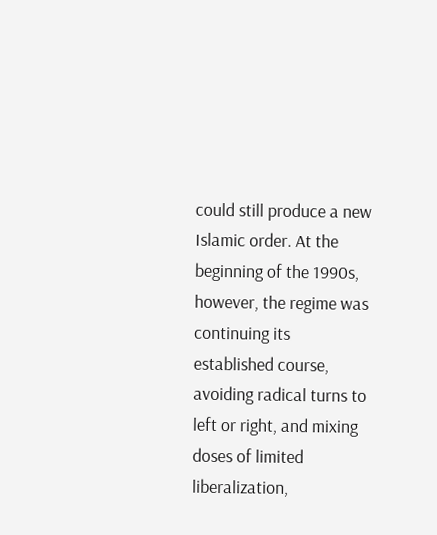could still produce a new Islamic order. At the beginning of the 1990s, however, the regime was continuing its established course, avoiding radical turns to left or right, and mixing doses of limited liberalization,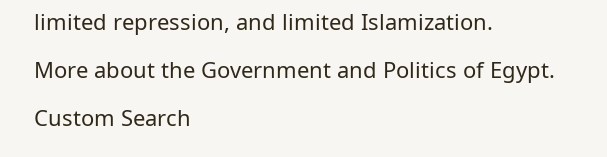limited repression, and limited Islamization.

More about the Government and Politics of Egypt.

Custom Search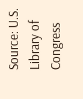Source: U.S. Library of Congress